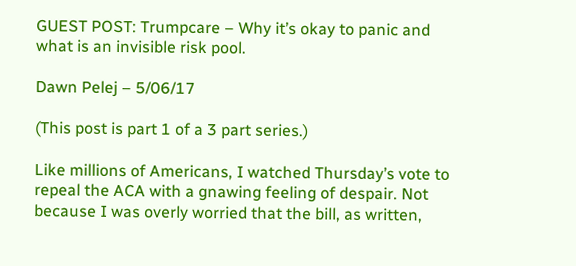GUEST POST: Trumpcare – Why it’s okay to panic and what is an invisible risk pool.

Dawn Pelej – 5/06/17

(This post is part 1 of a 3 part series.)

Like millions of Americans, I watched Thursday’s vote to repeal the ACA with a gnawing feeling of despair. Not because I was overly worried that the bill, as written,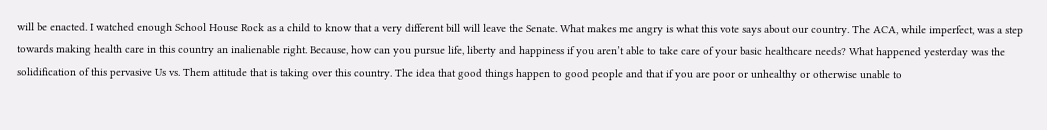will be enacted. I watched enough School House Rock as a child to know that a very different bill will leave the Senate. What makes me angry is what this vote says about our country. The ACA, while imperfect, was a step towards making health care in this country an inalienable right. Because, how can you pursue life, liberty and happiness if you aren’t able to take care of your basic healthcare needs? What happened yesterday was the solidification of this pervasive Us vs. Them attitude that is taking over this country. The idea that good things happen to good people and that if you are poor or unhealthy or otherwise unable to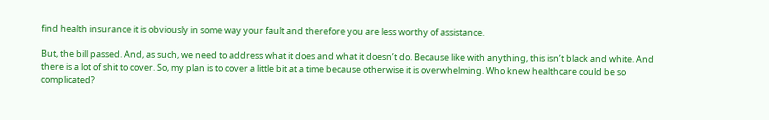find health insurance it is obviously in some way your fault and therefore you are less worthy of assistance.

But, the bill passed. And, as such, we need to address what it does and what it doesn’t do. Because like with anything, this isn’t black and white. And there is a lot of shit to cover. So, my plan is to cover a little bit at a time because otherwise it is overwhelming. Who knew healthcare could be so complicated?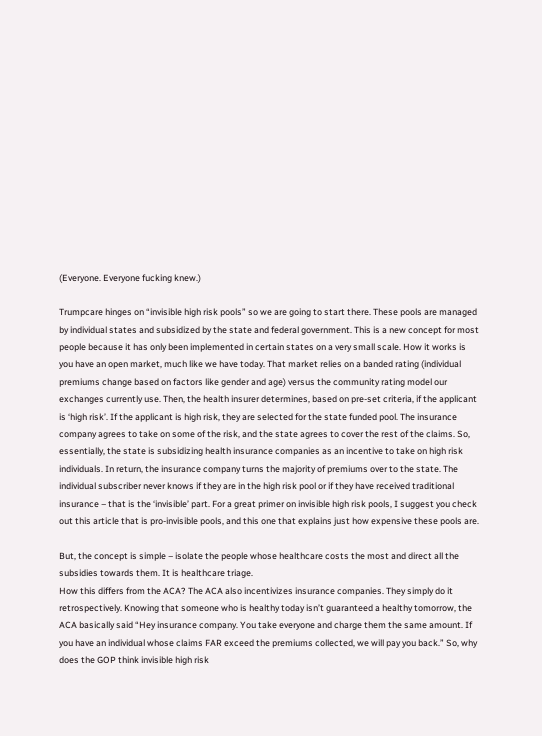(Everyone. Everyone fucking knew.)

Trumpcare hinges on “invisible high risk pools” so we are going to start there. These pools are managed by individual states and subsidized by the state and federal government. This is a new concept for most people because it has only been implemented in certain states on a very small scale. How it works is you have an open market, much like we have today. That market relies on a banded rating (individual premiums change based on factors like gender and age) versus the community rating model our exchanges currently use. Then, the health insurer determines, based on pre-set criteria, if the applicant is ‘high risk’. If the applicant is high risk, they are selected for the state funded pool. The insurance company agrees to take on some of the risk, and the state agrees to cover the rest of the claims. So, essentially, the state is subsidizing health insurance companies as an incentive to take on high risk individuals. In return, the insurance company turns the majority of premiums over to the state. The individual subscriber never knows if they are in the high risk pool or if they have received traditional insurance – that is the ‘invisible’ part. For a great primer on invisible high risk pools, I suggest you check out this article that is pro-invisible pools, and this one that explains just how expensive these pools are.

But, the concept is simple – isolate the people whose healthcare costs the most and direct all the subsidies towards them. It is healthcare triage.
How this differs from the ACA? The ACA also incentivizes insurance companies. They simply do it retrospectively. Knowing that someone who is healthy today isn’t guaranteed a healthy tomorrow, the ACA basically said “Hey insurance company. You take everyone and charge them the same amount. If you have an individual whose claims FAR exceed the premiums collected, we will pay you back.” So, why does the GOP think invisible high risk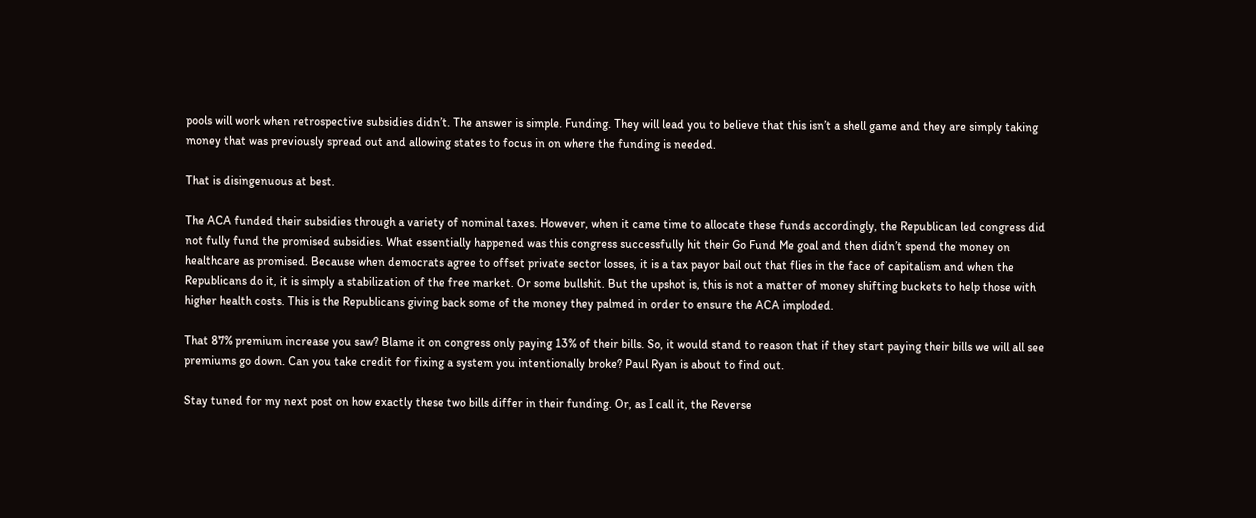pools will work when retrospective subsidies didn’t. The answer is simple. Funding. They will lead you to believe that this isn’t a shell game and they are simply taking money that was previously spread out and allowing states to focus in on where the funding is needed.

That is disingenuous at best.

The ACA funded their subsidies through a variety of nominal taxes. However, when it came time to allocate these funds accordingly, the Republican led congress did not fully fund the promised subsidies. What essentially happened was this congress successfully hit their Go Fund Me goal and then didn’t spend the money on healthcare as promised. Because when democrats agree to offset private sector losses, it is a tax payor bail out that flies in the face of capitalism and when the Republicans do it, it is simply a stabilization of the free market. Or some bullshit. But the upshot is, this is not a matter of money shifting buckets to help those with higher health costs. This is the Republicans giving back some of the money they palmed in order to ensure the ACA imploded.

That 87% premium increase you saw? Blame it on congress only paying 13% of their bills. So, it would stand to reason that if they start paying their bills we will all see premiums go down. Can you take credit for fixing a system you intentionally broke? Paul Ryan is about to find out.

Stay tuned for my next post on how exactly these two bills differ in their funding. Or, as I call it, the Reverse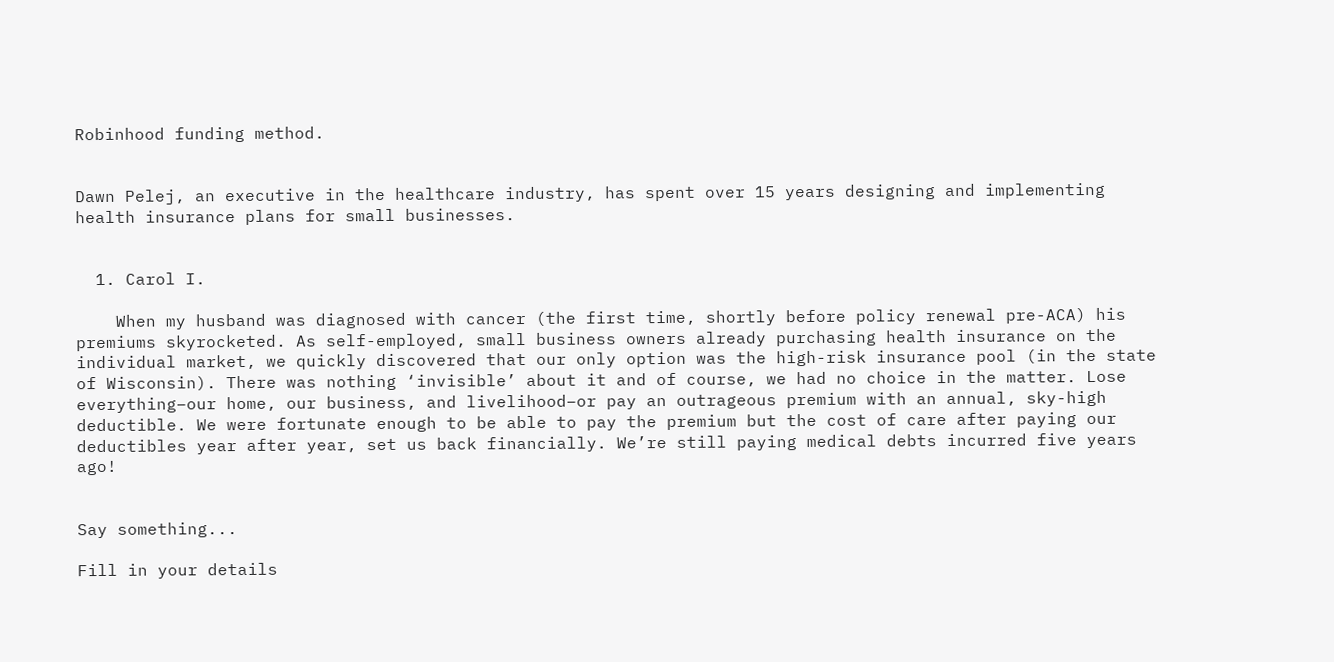Robinhood funding method.


Dawn Pelej, an executive in the healthcare industry, has spent over 15 years designing and implementing health insurance plans for small businesses.


  1. Carol I.

    When my husband was diagnosed with cancer (the first time, shortly before policy renewal pre-ACA) his premiums skyrocketed. As self-employed, small business owners already purchasing health insurance on the individual market, we quickly discovered that our only option was the high-risk insurance pool (in the state of Wisconsin). There was nothing ‘invisible’ about it and of course, we had no choice in the matter. Lose everything–our home, our business, and livelihood–or pay an outrageous premium with an annual, sky-high deductible. We were fortunate enough to be able to pay the premium but the cost of care after paying our deductibles year after year, set us back financially. We’re still paying medical debts incurred five years ago!


Say something...

Fill in your details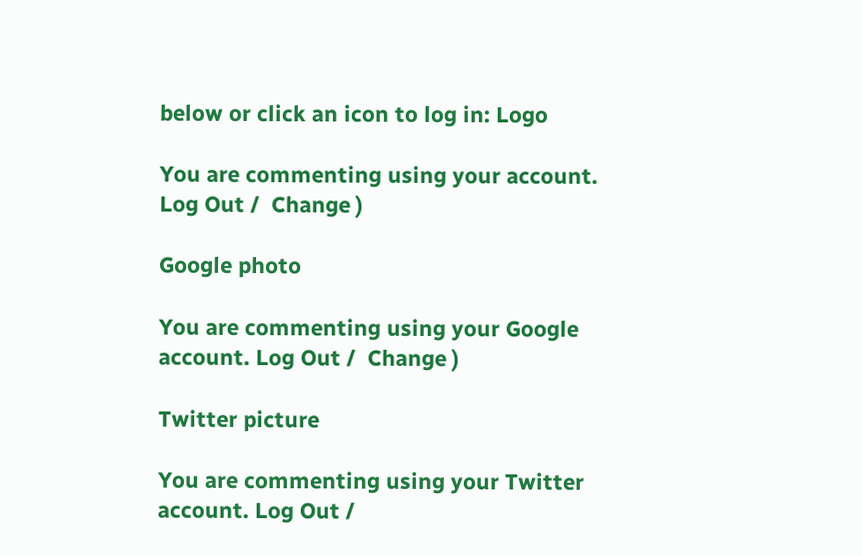below or click an icon to log in: Logo

You are commenting using your account. Log Out /  Change )

Google photo

You are commenting using your Google account. Log Out /  Change )

Twitter picture

You are commenting using your Twitter account. Log Out /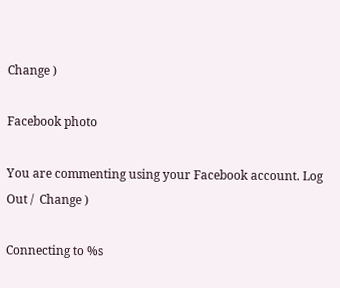Change )

Facebook photo

You are commenting using your Facebook account. Log Out /  Change )

Connecting to %s